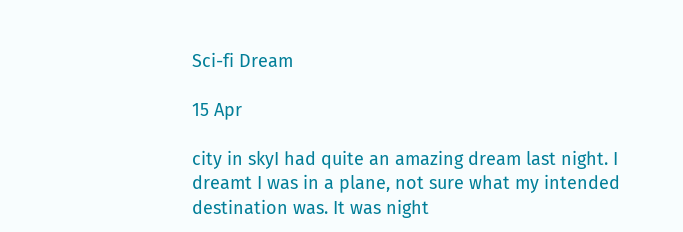Sci-fi Dream

15 Apr

city in skyI had quite an amazing dream last night. I dreamt I was in a plane, not sure what my intended destination was. It was night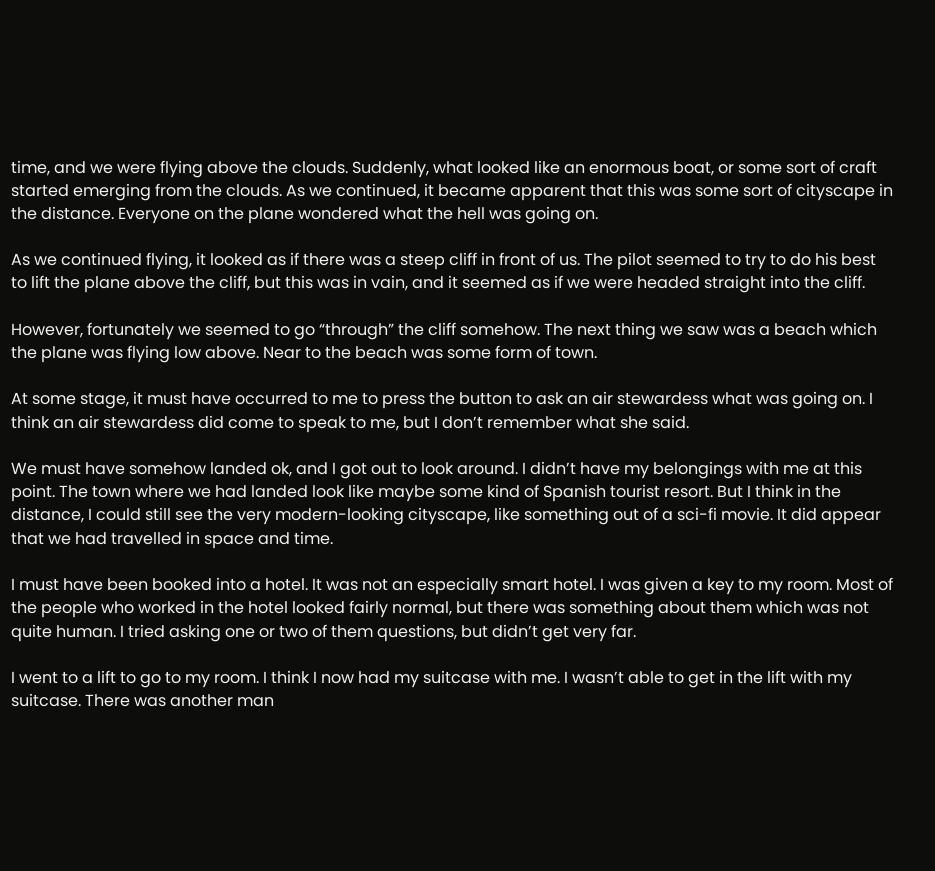time, and we were flying above the clouds. Suddenly, what looked like an enormous boat, or some sort of craft started emerging from the clouds. As we continued, it became apparent that this was some sort of cityscape in the distance. Everyone on the plane wondered what the hell was going on.

As we continued flying, it looked as if there was a steep cliff in front of us. The pilot seemed to try to do his best to lift the plane above the cliff, but this was in vain, and it seemed as if we were headed straight into the cliff.

However, fortunately we seemed to go “through” the cliff somehow. The next thing we saw was a beach which the plane was flying low above. Near to the beach was some form of town.

At some stage, it must have occurred to me to press the button to ask an air stewardess what was going on. I think an air stewardess did come to speak to me, but I don’t remember what she said.

We must have somehow landed ok, and I got out to look around. I didn’t have my belongings with me at this point. The town where we had landed look like maybe some kind of Spanish tourist resort. But I think in the distance, I could still see the very modern-looking cityscape, like something out of a sci-fi movie. It did appear that we had travelled in space and time.

I must have been booked into a hotel. It was not an especially smart hotel. I was given a key to my room. Most of the people who worked in the hotel looked fairly normal, but there was something about them which was not quite human. I tried asking one or two of them questions, but didn’t get very far.

I went to a lift to go to my room. I think I now had my suitcase with me. I wasn’t able to get in the lift with my suitcase. There was another man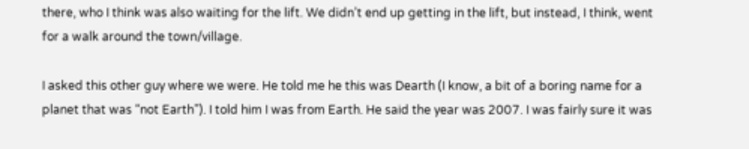there, who I think was also waiting for the lift. We didn’t end up getting in the lift, but instead, I think, went for a walk around the town/village.

I asked this other guy where we were. He told me he this was Dearth (I know, a bit of a boring name for a planet that was “not Earth”). I told him I was from Earth. He said the year was 2007. I was fairly sure it was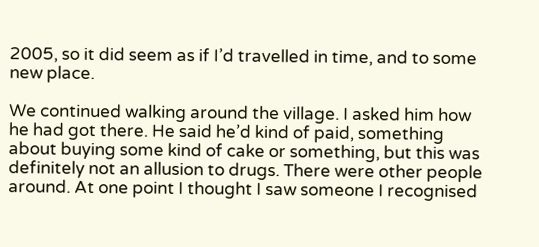2005, so it did seem as if I’d travelled in time, and to some new place.

We continued walking around the village. I asked him how he had got there. He said he’d kind of paid, something about buying some kind of cake or something, but this was definitely not an allusion to drugs. There were other people around. At one point I thought I saw someone I recognised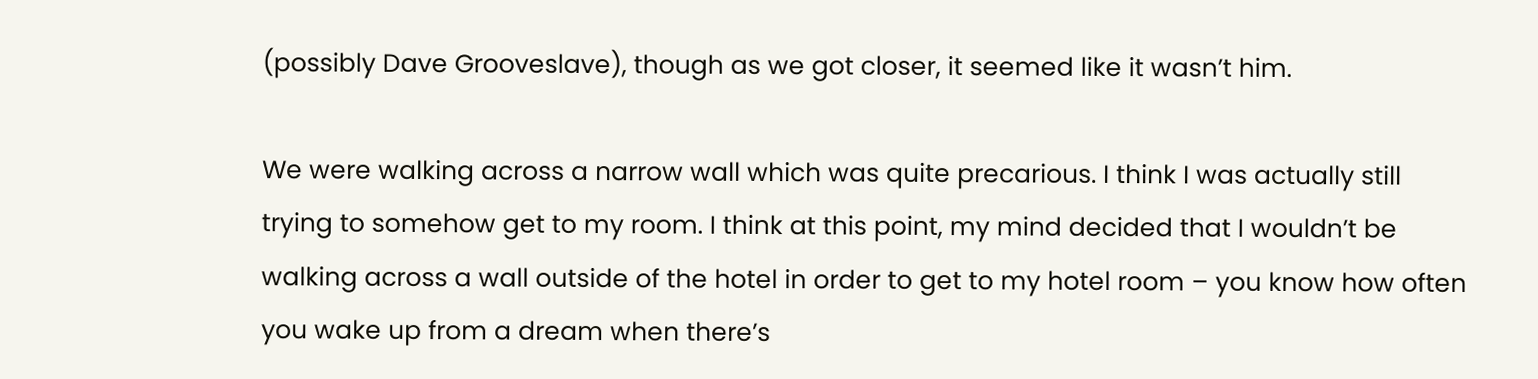(possibly Dave Grooveslave), though as we got closer, it seemed like it wasn’t him.

We were walking across a narrow wall which was quite precarious. I think I was actually still trying to somehow get to my room. I think at this point, my mind decided that I wouldn’t be walking across a wall outside of the hotel in order to get to my hotel room – you know how often you wake up from a dream when there’s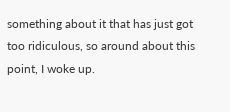something about it that has just got too ridiculous, so around about this point, I woke up.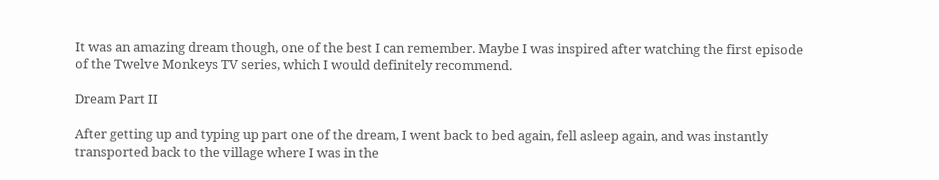It was an amazing dream though, one of the best I can remember. Maybe I was inspired after watching the first episode of the Twelve Monkeys TV series, which I would definitely recommend.

Dream Part II

After getting up and typing up part one of the dream, I went back to bed again, fell asleep again, and was instantly transported back to the village where I was in the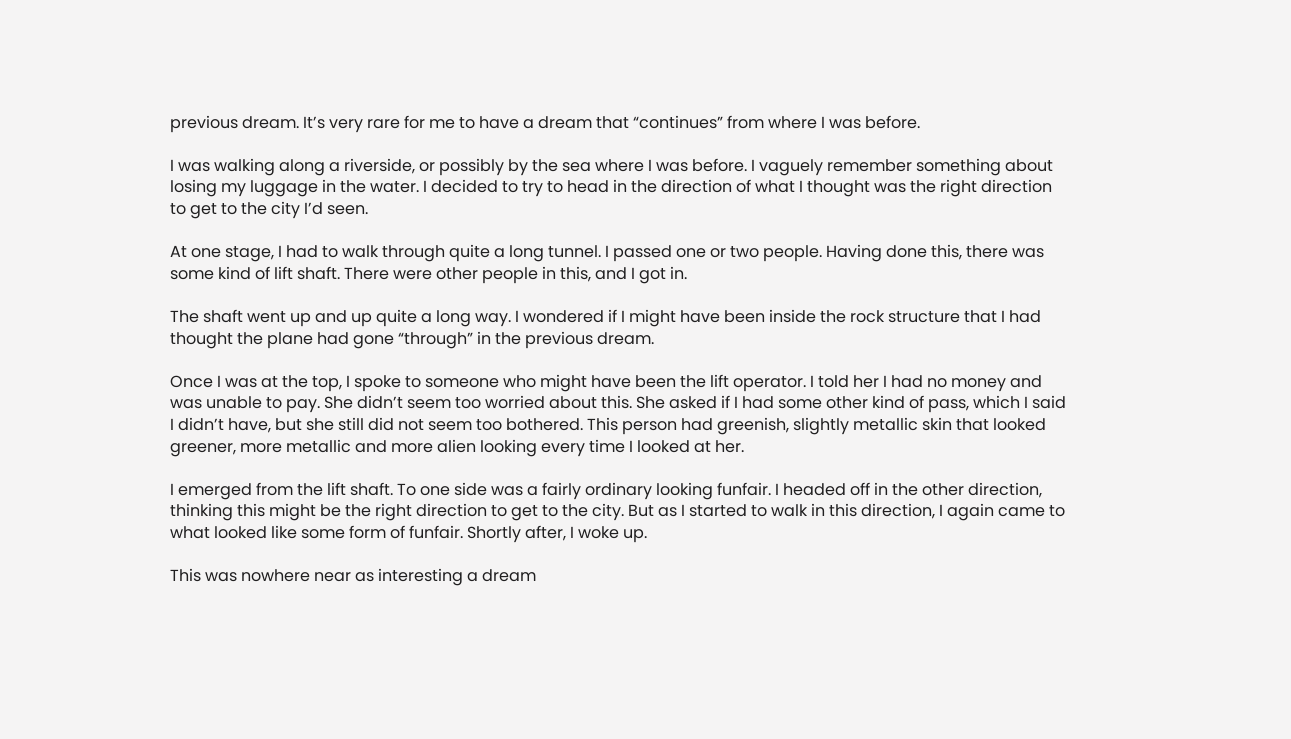previous dream. It’s very rare for me to have a dream that “continues” from where I was before.

I was walking along a riverside, or possibly by the sea where I was before. I vaguely remember something about losing my luggage in the water. I decided to try to head in the direction of what I thought was the right direction to get to the city I’d seen.

At one stage, I had to walk through quite a long tunnel. I passed one or two people. Having done this, there was some kind of lift shaft. There were other people in this, and I got in.

The shaft went up and up quite a long way. I wondered if I might have been inside the rock structure that I had thought the plane had gone “through” in the previous dream.

Once I was at the top, I spoke to someone who might have been the lift operator. I told her I had no money and was unable to pay. She didn’t seem too worried about this. She asked if I had some other kind of pass, which I said I didn’t have, but she still did not seem too bothered. This person had greenish, slightly metallic skin that looked greener, more metallic and more alien looking every time I looked at her.

I emerged from the lift shaft. To one side was a fairly ordinary looking funfair. I headed off in the other direction, thinking this might be the right direction to get to the city. But as I started to walk in this direction, I again came to what looked like some form of funfair. Shortly after, I woke up.

This was nowhere near as interesting a dream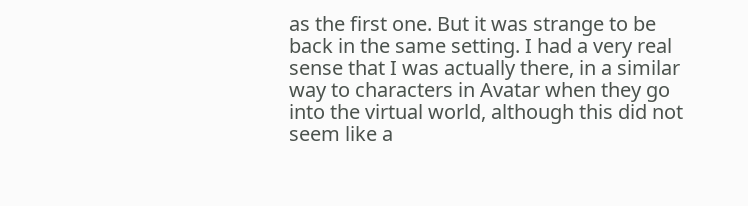as the first one. But it was strange to be back in the same setting. I had a very real sense that I was actually there, in a similar way to characters in Avatar when they go into the virtual world, although this did not seem like a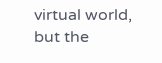virtual world, but the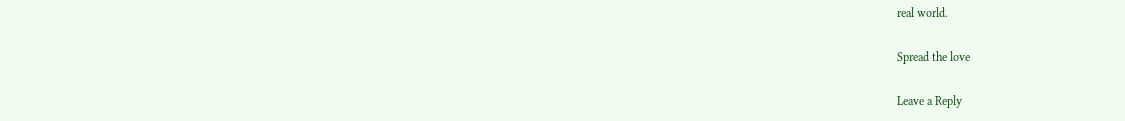real world.

Spread the love

Leave a Reply